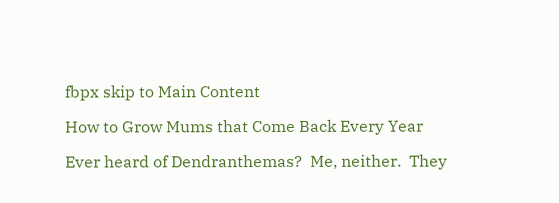fbpx skip to Main Content

How to Grow Mums that Come Back Every Year

Ever heard of Dendranthemas?  Me, neither.  They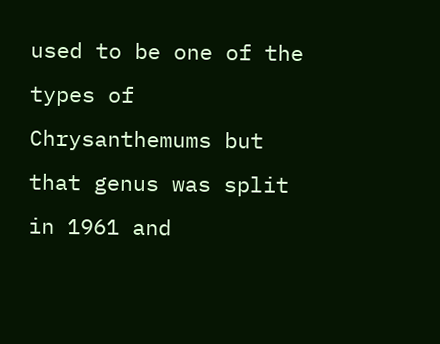used to be one of the types of Chrysanthemums but that genus was split in 1961 and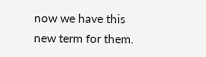now we have this new term for them.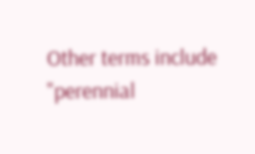Other terms include "perennial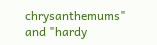chrysanthemums" and "hardy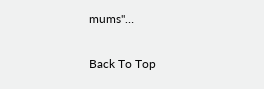mums"…

Back To Top